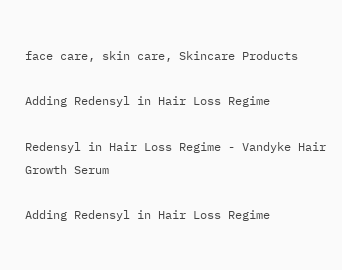face care, skin care, Skincare Products

Adding Redensyl in Hair Loss Regime

Redensyl in Hair Loss Regime - Vandyke Hair Growth Serum

Adding Redensyl in Hair Loss Regime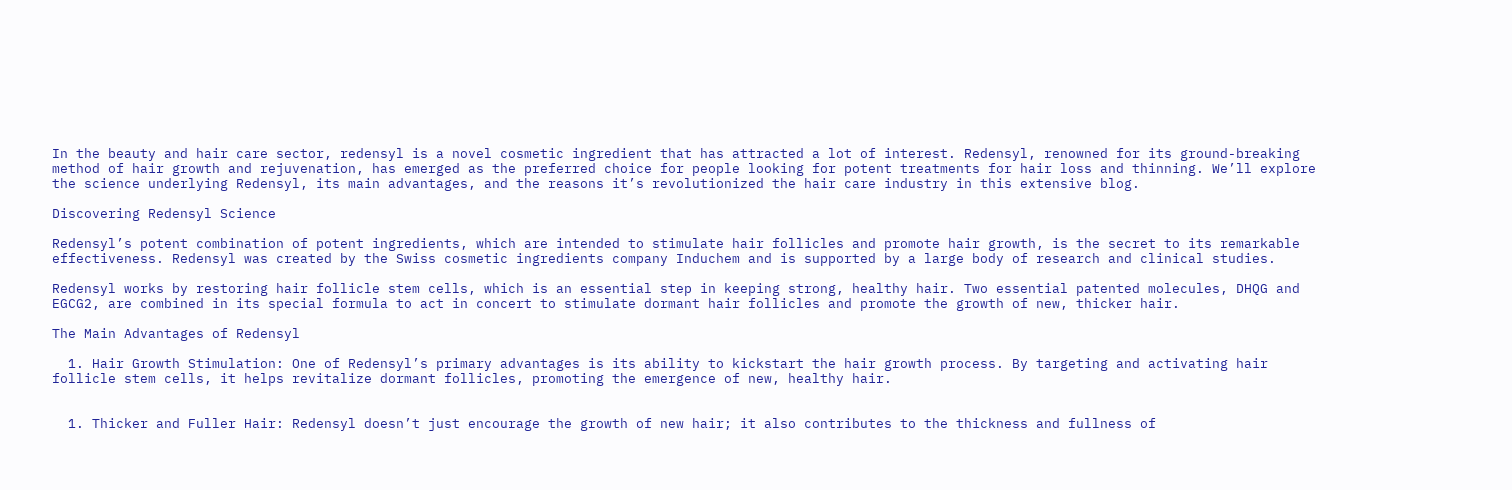In the beauty and hair care sector, redensyl is a novel cosmetic ingredient that has attracted a lot of interest. Redensyl, renowned for its ground-breaking method of hair growth and rejuvenation, has emerged as the preferred choice for people looking for potent treatments for hair loss and thinning. We’ll explore the science underlying Redensyl, its main advantages, and the reasons it’s revolutionized the hair care industry in this extensive blog.

Discovering Redensyl Science

Redensyl’s potent combination of potent ingredients, which are intended to stimulate hair follicles and promote hair growth, is the secret to its remarkable effectiveness. Redensyl was created by the Swiss cosmetic ingredients company Induchem and is supported by a large body of research and clinical studies.

Redensyl works by restoring hair follicle stem cells, which is an essential step in keeping strong, healthy hair. Two essential patented molecules, DHQG and EGCG2, are combined in its special formula to act in concert to stimulate dormant hair follicles and promote the growth of new, thicker hair.

The Main Advantages of Redensyl

  1. Hair Growth Stimulation: One of Redensyl’s primary advantages is its ability to kickstart the hair growth process. By targeting and activating hair follicle stem cells, it helps revitalize dormant follicles, promoting the emergence of new, healthy hair.


  1. Thicker and Fuller Hair: Redensyl doesn’t just encourage the growth of new hair; it also contributes to the thickness and fullness of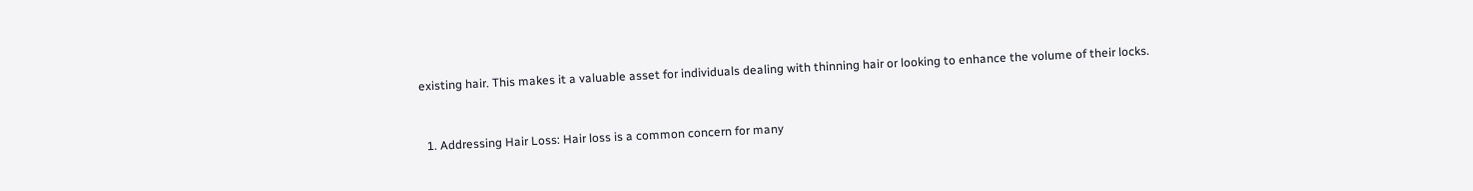existing hair. This makes it a valuable asset for individuals dealing with thinning hair or looking to enhance the volume of their locks.


  1. Addressing Hair Loss: Hair loss is a common concern for many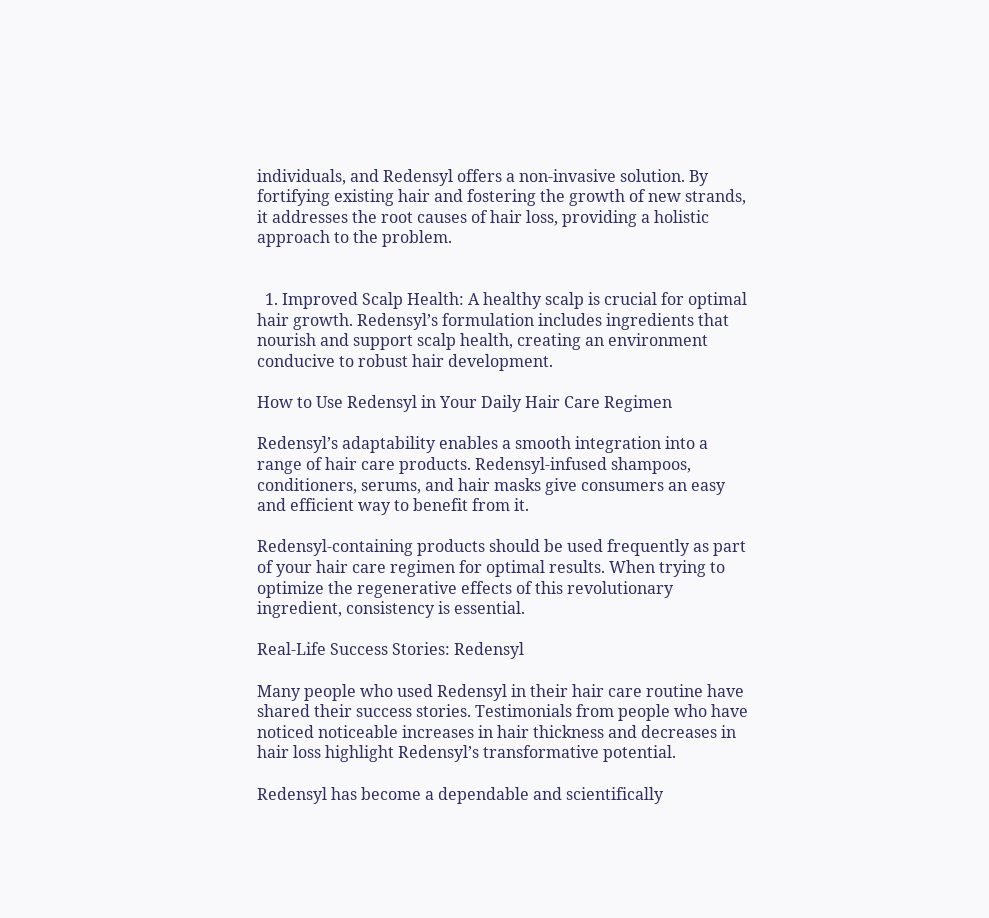individuals, and Redensyl offers a non-invasive solution. By fortifying existing hair and fostering the growth of new strands, it addresses the root causes of hair loss, providing a holistic approach to the problem.


  1. Improved Scalp Health: A healthy scalp is crucial for optimal hair growth. Redensyl’s formulation includes ingredients that nourish and support scalp health, creating an environment conducive to robust hair development.

How to Use Redensyl in Your Daily Hair Care Regimen

Redensyl’s adaptability enables a smooth integration into a range of hair care products. Redensyl-infused shampoos, conditioners, serums, and hair masks give consumers an easy and efficient way to benefit from it.

Redensyl-containing products should be used frequently as part of your hair care regimen for optimal results. When trying to optimize the regenerative effects of this revolutionary ingredient, consistency is essential.

Real-Life Success Stories: Redensyl

Many people who used Redensyl in their hair care routine have shared their success stories. Testimonials from people who have noticed noticeable increases in hair thickness and decreases in hair loss highlight Redensyl’s transformative potential.

Redensyl has become a dependable and scientifically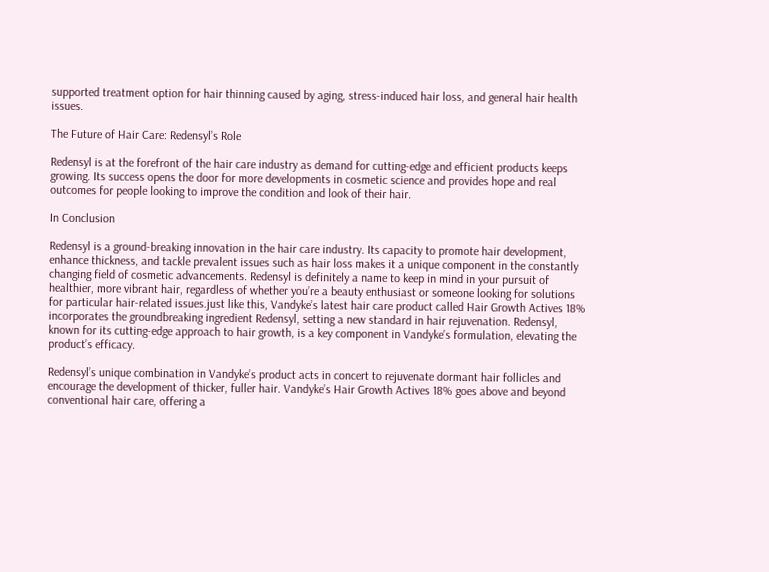supported treatment option for hair thinning caused by aging, stress-induced hair loss, and general hair health issues.

The Future of Hair Care: Redensyl’s Role

Redensyl is at the forefront of the hair care industry as demand for cutting-edge and efficient products keeps growing. Its success opens the door for more developments in cosmetic science and provides hope and real outcomes for people looking to improve the condition and look of their hair.

In Conclusion

Redensyl is a ground-breaking innovation in the hair care industry. Its capacity to promote hair development, enhance thickness, and tackle prevalent issues such as hair loss makes it a unique component in the constantly changing field of cosmetic advancements. Redensyl is definitely a name to keep in mind in your pursuit of healthier, more vibrant hair, regardless of whether you’re a beauty enthusiast or someone looking for solutions for particular hair-related issues.just like this, Vandyke’s latest hair care product called Hair Growth Actives 18% incorporates the groundbreaking ingredient Redensyl, setting a new standard in hair rejuvenation. Redensyl, known for its cutting-edge approach to hair growth, is a key component in Vandyke’s formulation, elevating the product’s efficacy.

Redensyl’s unique combination in Vandyke’s product acts in concert to rejuvenate dormant hair follicles and encourage the development of thicker, fuller hair. Vandyke’s Hair Growth Actives 18% goes above and beyond conventional hair care, offering a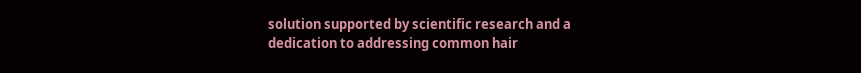solution supported by scientific research and a dedication to addressing common hair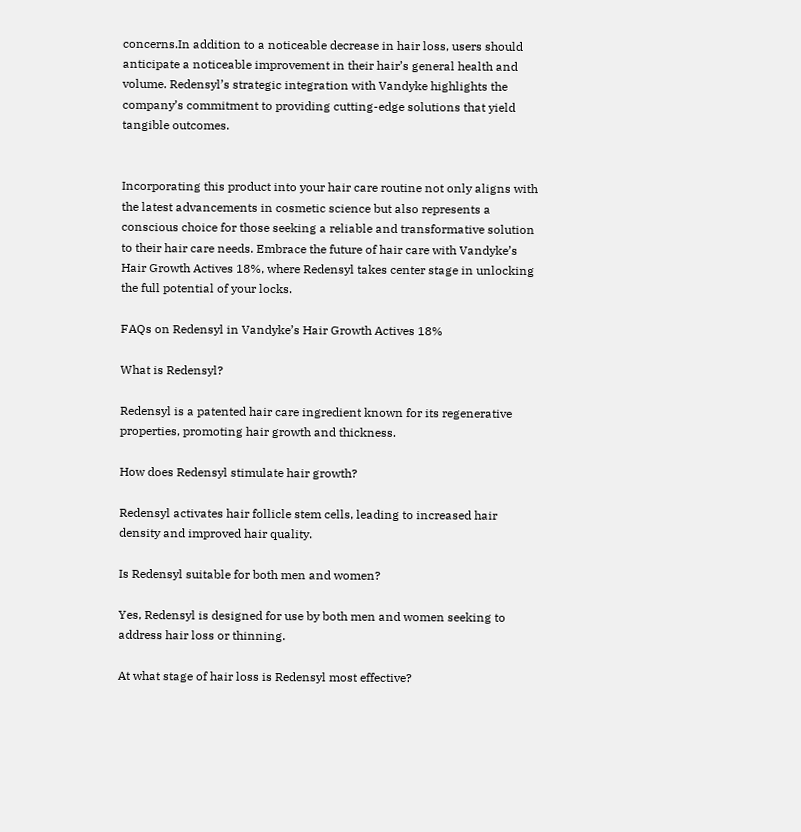concerns.In addition to a noticeable decrease in hair loss, users should anticipate a noticeable improvement in their hair’s general health and volume. Redensyl’s strategic integration with Vandyke highlights the company’s commitment to providing cutting-edge solutions that yield tangible outcomes.


Incorporating this product into your hair care routine not only aligns with the latest advancements in cosmetic science but also represents a conscious choice for those seeking a reliable and transformative solution to their hair care needs. Embrace the future of hair care with Vandyke’s Hair Growth Actives 18%, where Redensyl takes center stage in unlocking the full potential of your locks.

FAQs on Redensyl in Vandyke’s Hair Growth Actives 18%

What is Redensyl?

Redensyl is a patented hair care ingredient known for its regenerative properties, promoting hair growth and thickness.

How does Redensyl stimulate hair growth?

Redensyl activates hair follicle stem cells, leading to increased hair density and improved hair quality.

Is Redensyl suitable for both men and women?

Yes, Redensyl is designed for use by both men and women seeking to address hair loss or thinning.

At what stage of hair loss is Redensyl most effective?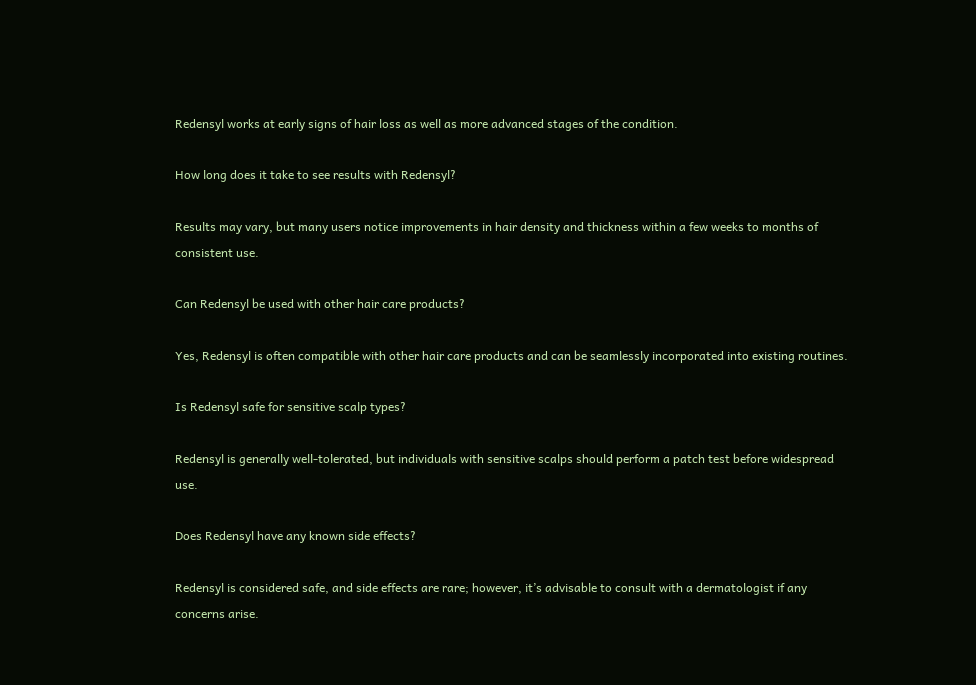Redensyl works at early signs of hair loss as well as more advanced stages of the condition.

How long does it take to see results with Redensyl?

Results may vary, but many users notice improvements in hair density and thickness within a few weeks to months of consistent use.

Can Redensyl be used with other hair care products?

Yes, Redensyl is often compatible with other hair care products and can be seamlessly incorporated into existing routines.

Is Redensyl safe for sensitive scalp types?

Redensyl is generally well-tolerated, but individuals with sensitive scalps should perform a patch test before widespread use.

Does Redensyl have any known side effects?

Redensyl is considered safe, and side effects are rare; however, it’s advisable to consult with a dermatologist if any concerns arise.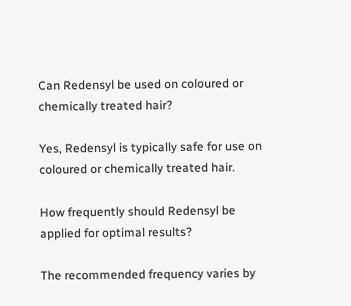Can Redensyl be used on coloured or chemically treated hair?

Yes, Redensyl is typically safe for use on coloured or chemically treated hair.

How frequently should Redensyl be applied for optimal results?

The recommended frequency varies by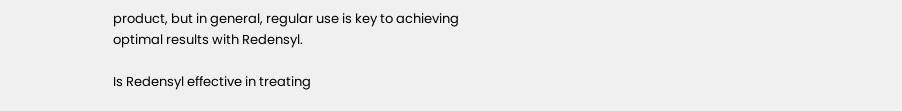product, but in general, regular use is key to achieving optimal results with Redensyl.

Is Redensyl effective in treating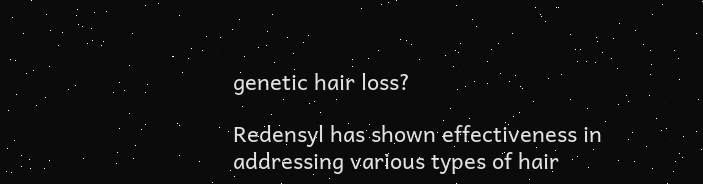genetic hair loss?

Redensyl has shown effectiveness in addressing various types of hair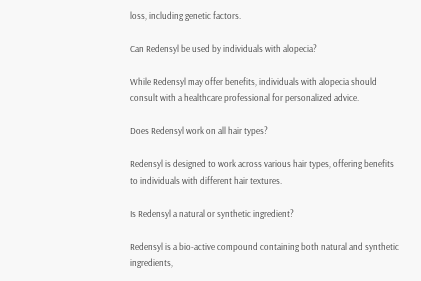loss, including genetic factors.

Can Redensyl be used by individuals with alopecia?

While Redensyl may offer benefits, individuals with alopecia should consult with a healthcare professional for personalized advice.

Does Redensyl work on all hair types?

Redensyl is designed to work across various hair types, offering benefits to individuals with different hair textures.

Is Redensyl a natural or synthetic ingredient?

Redensyl is a bio-active compound containing both natural and synthetic ingredients,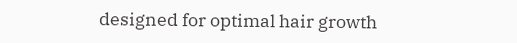designed for optimal hair growth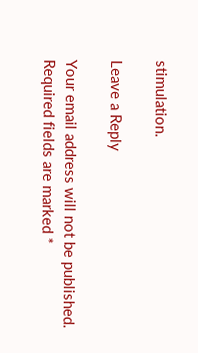stimulation.

Leave a Reply

Your email address will not be published. Required fields are marked *